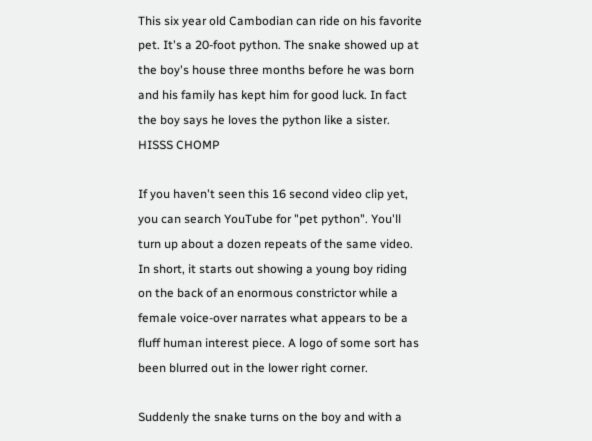This six year old Cambodian can ride on his favorite pet. It's a 20-foot python. The snake showed up at the boy's house three months before he was born and his family has kept him for good luck. In fact the boy says he loves the python like a sister. HISSS CHOMP

If you haven't seen this 16 second video clip yet, you can search YouTube for "pet python". You'll turn up about a dozen repeats of the same video. In short, it starts out showing a young boy riding on the back of an enormous constrictor while a female voice-over narrates what appears to be a fluff human interest piece. A logo of some sort has been blurred out in the lower right corner.

Suddenly the snake turns on the boy and with a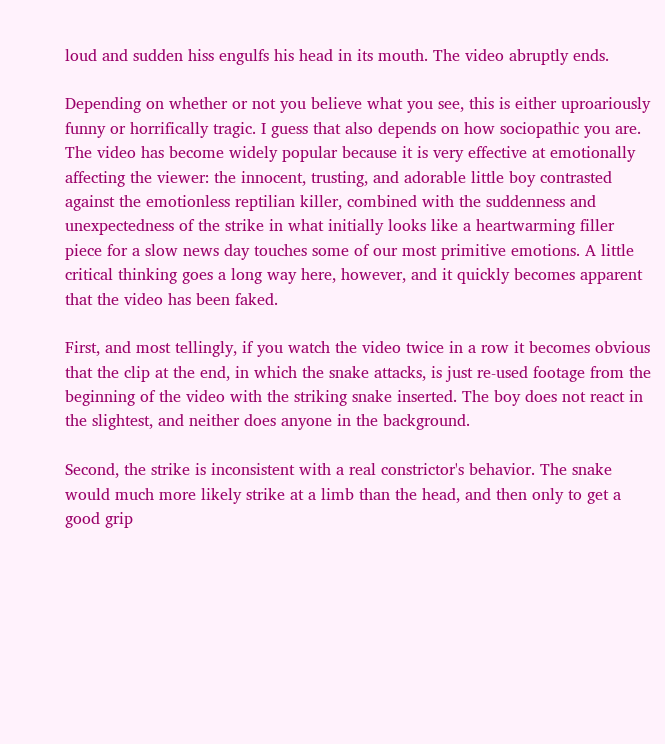loud and sudden hiss engulfs his head in its mouth. The video abruptly ends.

Depending on whether or not you believe what you see, this is either uproariously funny or horrifically tragic. I guess that also depends on how sociopathic you are. The video has become widely popular because it is very effective at emotionally affecting the viewer: the innocent, trusting, and adorable little boy contrasted against the emotionless reptilian killer, combined with the suddenness and unexpectedness of the strike in what initially looks like a heartwarming filler piece for a slow news day touches some of our most primitive emotions. A little critical thinking goes a long way here, however, and it quickly becomes apparent that the video has been faked.

First, and most tellingly, if you watch the video twice in a row it becomes obvious that the clip at the end, in which the snake attacks, is just re-used footage from the beginning of the video with the striking snake inserted. The boy does not react in the slightest, and neither does anyone in the background.

Second, the strike is inconsistent with a real constrictor's behavior. The snake would much more likely strike at a limb than the head, and then only to get a good grip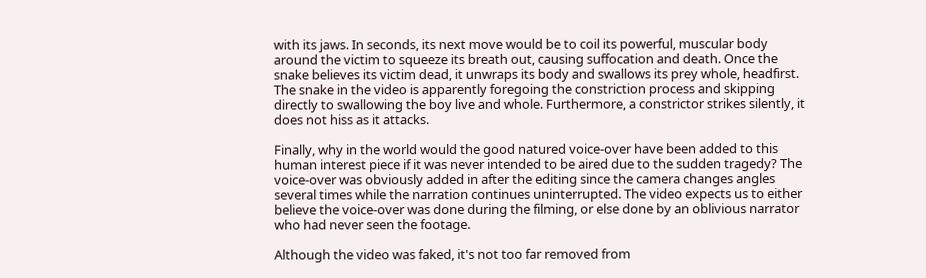with its jaws. In seconds, its next move would be to coil its powerful, muscular body around the victim to squeeze its breath out, causing suffocation and death. Once the snake believes its victim dead, it unwraps its body and swallows its prey whole, headfirst. The snake in the video is apparently foregoing the constriction process and skipping directly to swallowing the boy live and whole. Furthermore, a constrictor strikes silently, it does not hiss as it attacks.

Finally, why in the world would the good natured voice-over have been added to this human interest piece if it was never intended to be aired due to the sudden tragedy? The voice-over was obviously added in after the editing since the camera changes angles several times while the narration continues uninterrupted. The video expects us to either believe the voice-over was done during the filming, or else done by an oblivious narrator who had never seen the footage.

Although the video was faked, it's not too far removed from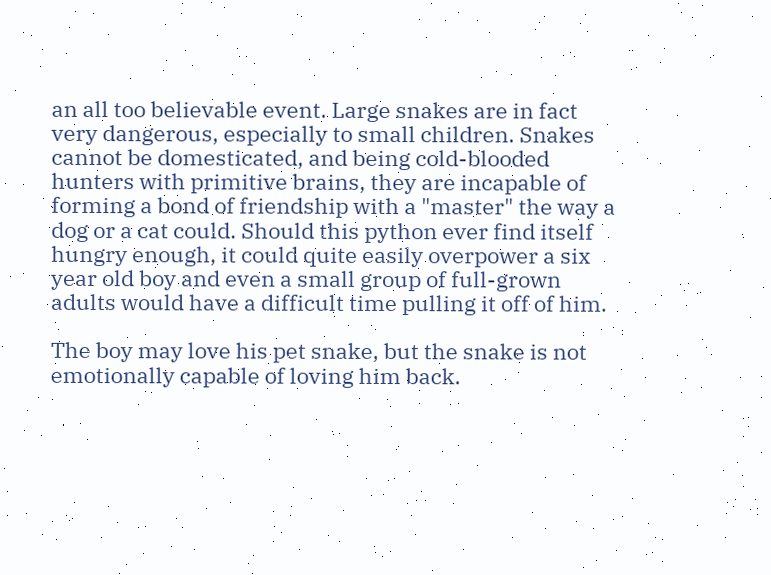an all too believable event. Large snakes are in fact very dangerous, especially to small children. Snakes cannot be domesticated, and being cold-blooded hunters with primitive brains, they are incapable of forming a bond of friendship with a "master" the way a dog or a cat could. Should this python ever find itself hungry enough, it could quite easily overpower a six year old boy and even a small group of full-grown adults would have a difficult time pulling it off of him.

The boy may love his pet snake, but the snake is not emotionally capable of loving him back.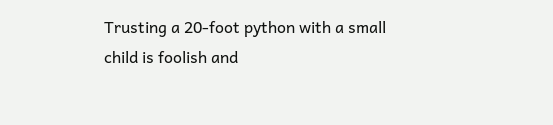Trusting a 20-foot python with a small child is foolish and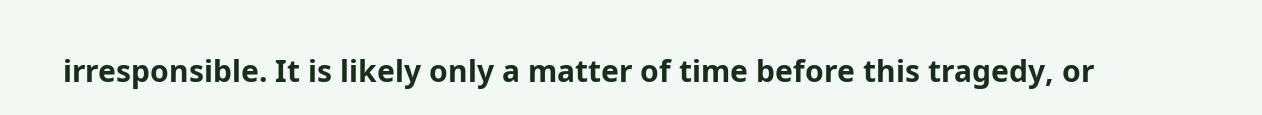irresponsible. It is likely only a matter of time before this tragedy, or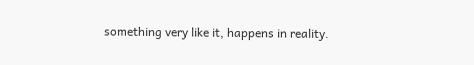something very like it, happens in reality.